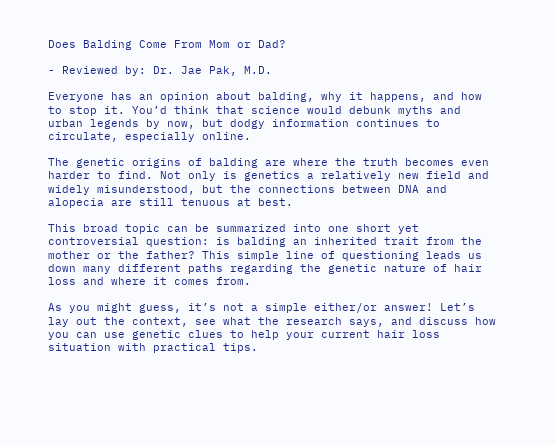Does Balding Come From Mom or Dad?

- Reviewed by: Dr. Jae Pak, M.D.

Everyone has an opinion about balding, why it happens, and how to stop it. You’d think that science would debunk myths and urban legends by now, but dodgy information continues to circulate, especially online.

The genetic origins of balding are where the truth becomes even harder to find. Not only is genetics a relatively new field and widely misunderstood, but the connections between DNA and alopecia are still tenuous at best.

This broad topic can be summarized into one short yet controversial question: is balding an inherited trait from the mother or the father? This simple line of questioning leads us down many different paths regarding the genetic nature of hair loss and where it comes from.

As you might guess, it’s not a simple either/or answer! Let’s lay out the context, see what the research says, and discuss how you can use genetic clues to help your current hair loss situation with practical tips.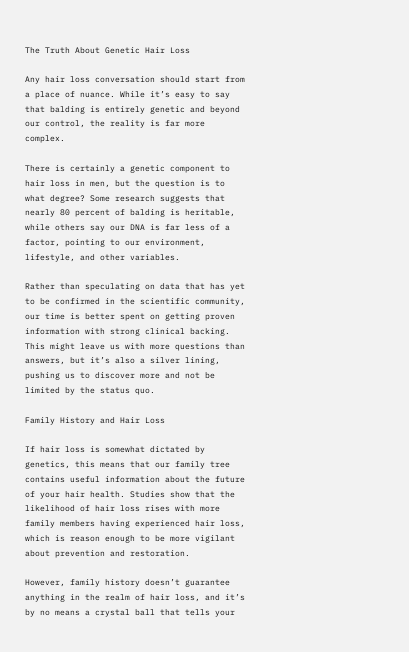The Truth About Genetic Hair Loss

Any hair loss conversation should start from a place of nuance. While it’s easy to say that balding is entirely genetic and beyond our control, the reality is far more complex.

There is certainly a genetic component to hair loss in men, but the question is to what degree? Some research suggests that nearly 80 percent of balding is heritable, while others say our DNA is far less of a factor, pointing to our environment, lifestyle, and other variables.

Rather than speculating on data that has yet to be confirmed in the scientific community, our time is better spent on getting proven information with strong clinical backing. This might leave us with more questions than answers, but it’s also a silver lining, pushing us to discover more and not be limited by the status quo.

Family History and Hair Loss

If hair loss is somewhat dictated by genetics, this means that our family tree contains useful information about the future of your hair health. Studies show that the likelihood of hair loss rises with more family members having experienced hair loss, which is reason enough to be more vigilant about prevention and restoration.

However, family history doesn’t guarantee anything in the realm of hair loss, and it’s by no means a crystal ball that tells your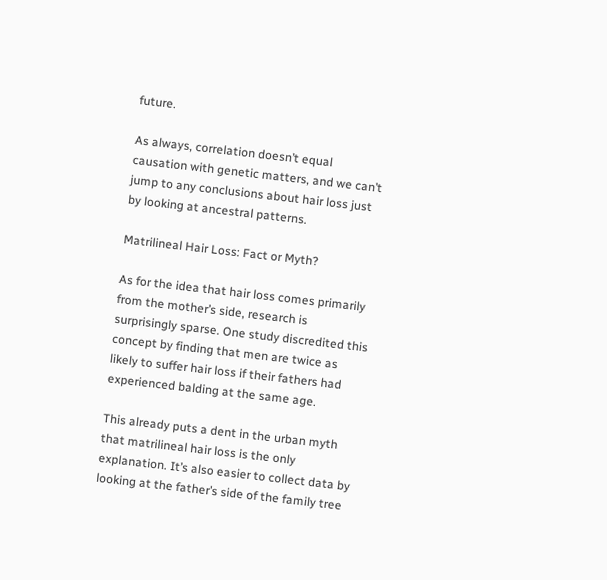future.

As always, correlation doesn’t equal causation with genetic matters, and we can’t jump to any conclusions about hair loss just by looking at ancestral patterns.

Matrilineal Hair Loss: Fact or Myth?

As for the idea that hair loss comes primarily from the mother’s side, research is surprisingly sparse. One study discredited this concept by finding that men are twice as likely to suffer hair loss if their fathers had experienced balding at the same age.

This already puts a dent in the urban myth that matrilineal hair loss is the only explanation. It’s also easier to collect data by looking at the father’s side of the family tree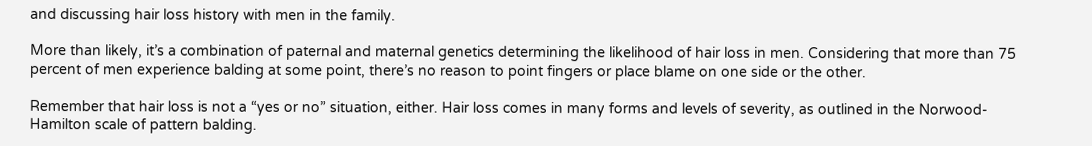and discussing hair loss history with men in the family.

More than likely, it’s a combination of paternal and maternal genetics determining the likelihood of hair loss in men. Considering that more than 75 percent of men experience balding at some point, there’s no reason to point fingers or place blame on one side or the other.

Remember that hair loss is not a “yes or no” situation, either. Hair loss comes in many forms and levels of severity, as outlined in the Norwood-Hamilton scale of pattern balding.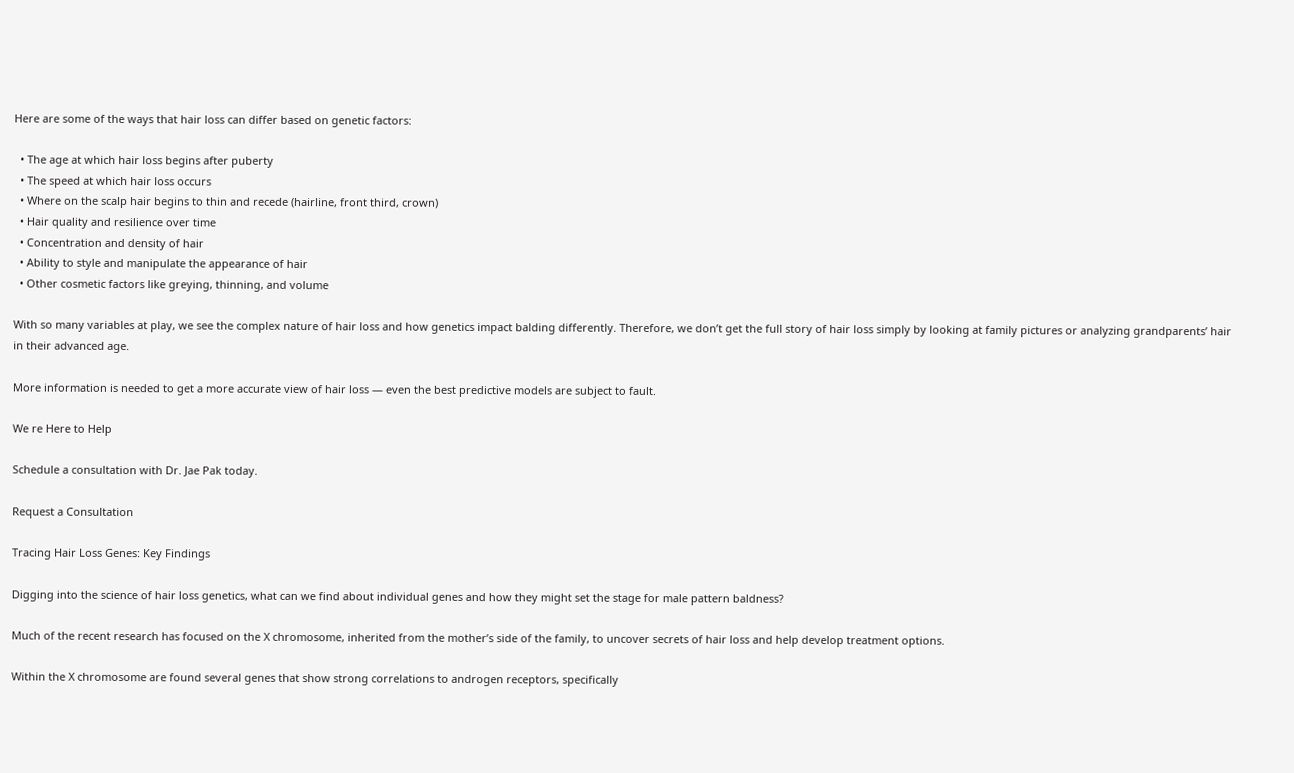Here are some of the ways that hair loss can differ based on genetic factors:

  • The age at which hair loss begins after puberty
  • The speed at which hair loss occurs
  • Where on the scalp hair begins to thin and recede (hairline, front third, crown)
  • Hair quality and resilience over time
  • Concentration and density of hair
  • Ability to style and manipulate the appearance of hair
  • Other cosmetic factors like greying, thinning, and volume

With so many variables at play, we see the complex nature of hair loss and how genetics impact balding differently. Therefore, we don’t get the full story of hair loss simply by looking at family pictures or analyzing grandparents’ hair in their advanced age.

More information is needed to get a more accurate view of hair loss — even the best predictive models are subject to fault.

We re Here to Help

Schedule a consultation with Dr. Jae Pak today.

Request a Consultation

Tracing Hair Loss Genes: Key Findings

Digging into the science of hair loss genetics, what can we find about individual genes and how they might set the stage for male pattern baldness?

Much of the recent research has focused on the X chromosome, inherited from the mother’s side of the family, to uncover secrets of hair loss and help develop treatment options.

Within the X chromosome are found several genes that show strong correlations to androgen receptors, specifically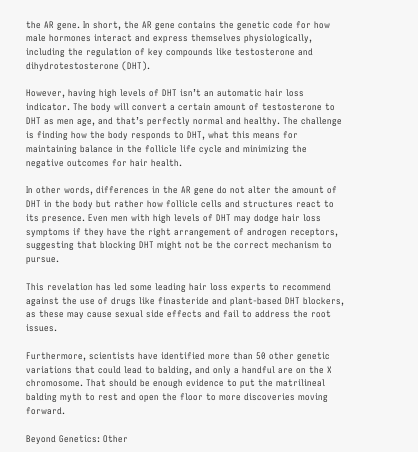the AR gene. In short, the AR gene contains the genetic code for how male hormones interact and express themselves physiologically, including the regulation of key compounds like testosterone and dihydrotestosterone (DHT).

However, having high levels of DHT isn’t an automatic hair loss indicator. The body will convert a certain amount of testosterone to DHT as men age, and that’s perfectly normal and healthy. The challenge is finding how the body responds to DHT, what this means for maintaining balance in the follicle life cycle and minimizing the negative outcomes for hair health.

In other words, differences in the AR gene do not alter the amount of DHT in the body but rather how follicle cells and structures react to its presence. Even men with high levels of DHT may dodge hair loss symptoms if they have the right arrangement of androgen receptors, suggesting that blocking DHT might not be the correct mechanism to pursue.

This revelation has led some leading hair loss experts to recommend against the use of drugs like finasteride and plant-based DHT blockers, as these may cause sexual side effects and fail to address the root issues.

Furthermore, scientists have identified more than 50 other genetic variations that could lead to balding, and only a handful are on the X chromosome. That should be enough evidence to put the matrilineal balding myth to rest and open the floor to more discoveries moving forward.

Beyond Genetics: Other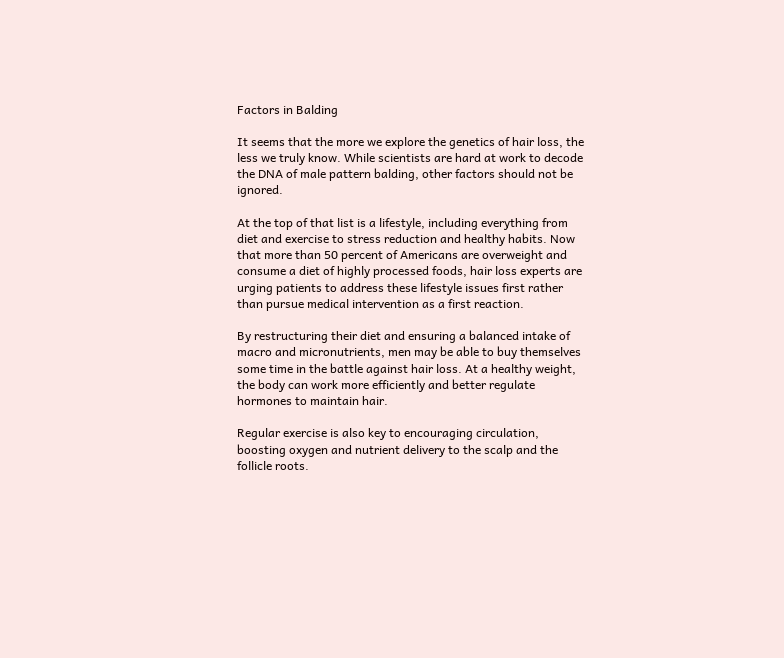Factors in Balding

It seems that the more we explore the genetics of hair loss, the less we truly know. While scientists are hard at work to decode the DNA of male pattern balding, other factors should not be ignored.

At the top of that list is a lifestyle, including everything from diet and exercise to stress reduction and healthy habits. Now that more than 50 percent of Americans are overweight and consume a diet of highly processed foods, hair loss experts are urging patients to address these lifestyle issues first rather than pursue medical intervention as a first reaction.

By restructuring their diet and ensuring a balanced intake of macro and micronutrients, men may be able to buy themselves some time in the battle against hair loss. At a healthy weight, the body can work more efficiently and better regulate hormones to maintain hair.

Regular exercise is also key to encouraging circulation, boosting oxygen and nutrient delivery to the scalp and the follicle roots.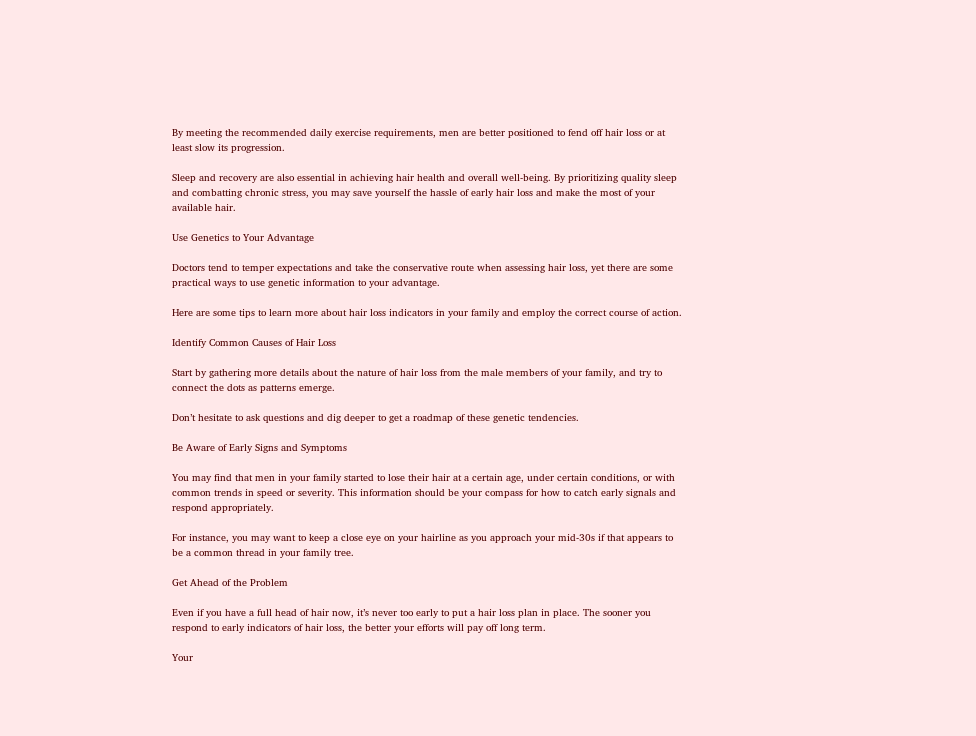By meeting the recommended daily exercise requirements, men are better positioned to fend off hair loss or at least slow its progression.

Sleep and recovery are also essential in achieving hair health and overall well-being. By prioritizing quality sleep and combatting chronic stress, you may save yourself the hassle of early hair loss and make the most of your available hair.

Use Genetics to Your Advantage

Doctors tend to temper expectations and take the conservative route when assessing hair loss, yet there are some practical ways to use genetic information to your advantage.

Here are some tips to learn more about hair loss indicators in your family and employ the correct course of action.

Identify Common Causes of Hair Loss

Start by gathering more details about the nature of hair loss from the male members of your family, and try to connect the dots as patterns emerge.

Don’t hesitate to ask questions and dig deeper to get a roadmap of these genetic tendencies.

Be Aware of Early Signs and Symptoms

You may find that men in your family started to lose their hair at a certain age, under certain conditions, or with common trends in speed or severity. This information should be your compass for how to catch early signals and respond appropriately.

For instance, you may want to keep a close eye on your hairline as you approach your mid-30s if that appears to be a common thread in your family tree.

Get Ahead of the Problem

Even if you have a full head of hair now, it’s never too early to put a hair loss plan in place. The sooner you respond to early indicators of hair loss, the better your efforts will pay off long term.

Your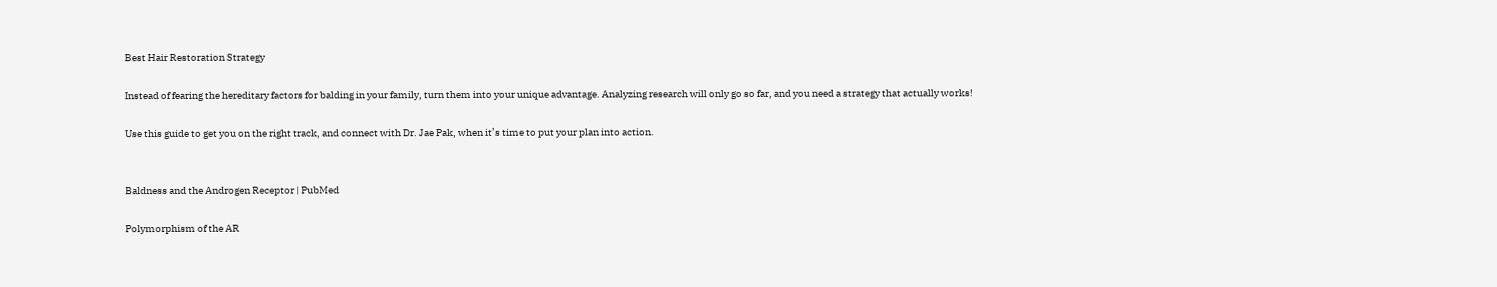Best Hair Restoration Strategy

Instead of fearing the hereditary factors for balding in your family, turn them into your unique advantage. Analyzing research will only go so far, and you need a strategy that actually works!

Use this guide to get you on the right track, and connect with Dr. Jae Pak, when it’s time to put your plan into action.


Baldness and the Androgen Receptor | PubMed

Polymorphism of the AR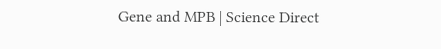Gene and MPB | Science Direct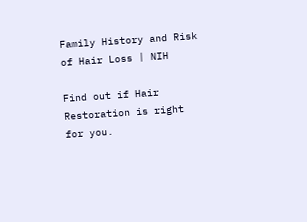Family History and Risk of Hair Loss | NIH

Find out if Hair Restoration is right for you.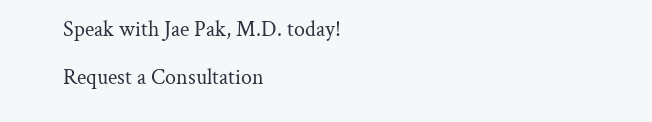Speak with Jae Pak, M.D. today!

Request a Consultation